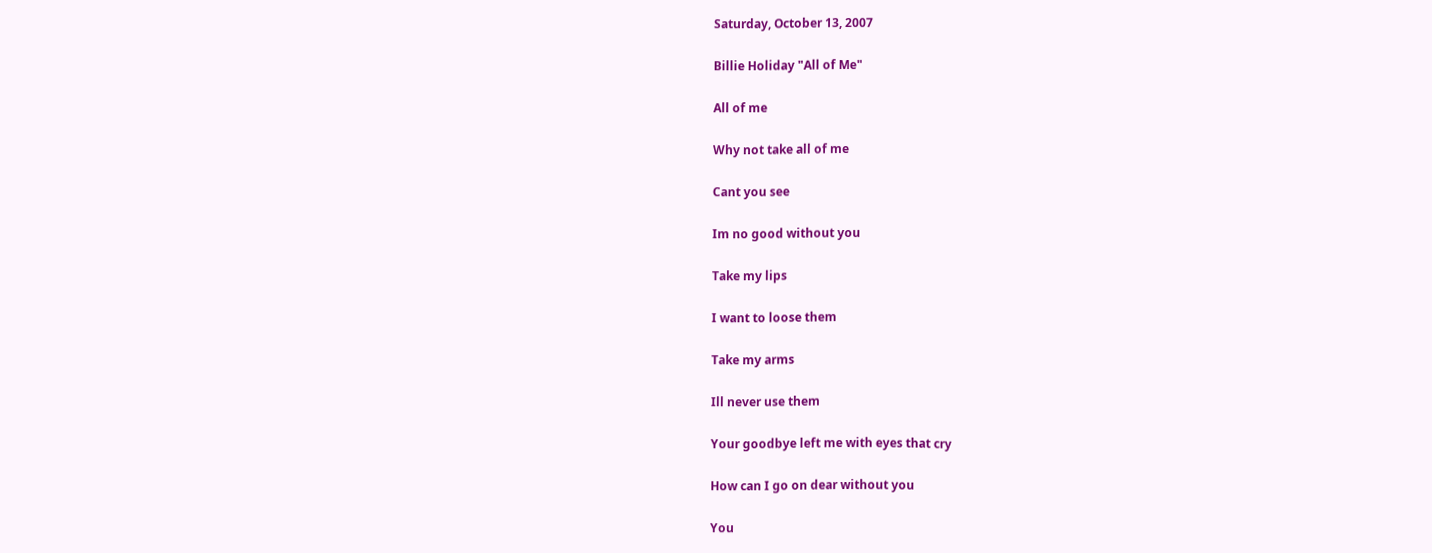Saturday, October 13, 2007

Billie Holiday "All of Me"

All of me

Why not take all of me

Cant you see

Im no good without you

Take my lips

I want to loose them

Take my arms

Ill never use them

Your goodbye left me with eyes that cry

How can I go on dear without you

You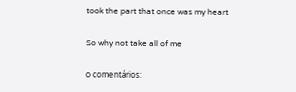took the part that once was my heart

So why not take all of me

0 comentários: